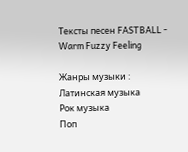Тексты песен FASTBALL - Warm Fuzzy Feeling

Жанры музыки :
Латинская музыка
Рок музыка
Поп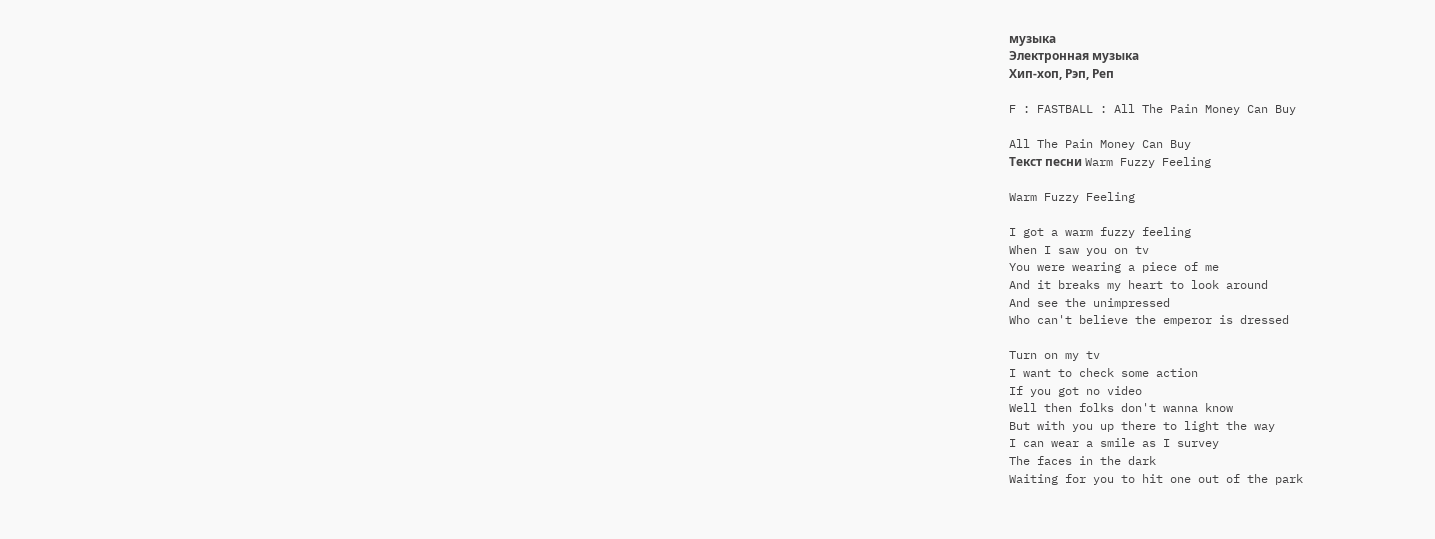музыка
Электронная музыка
Хип-хоп, Рэп, Реп

F : FASTBALL : All The Pain Money Can Buy

All The Pain Money Can Buy
Текст песни Warm Fuzzy Feeling

Warm Fuzzy Feeling

I got a warm fuzzy feeling
When I saw you on tv
You were wearing a piece of me
And it breaks my heart to look around
And see the unimpressed
Who can't believe the emperor is dressed

Turn on my tv
I want to check some action
If you got no video
Well then folks don't wanna know
But with you up there to light the way
I can wear a smile as I survey
The faces in the dark
Waiting for you to hit one out of the park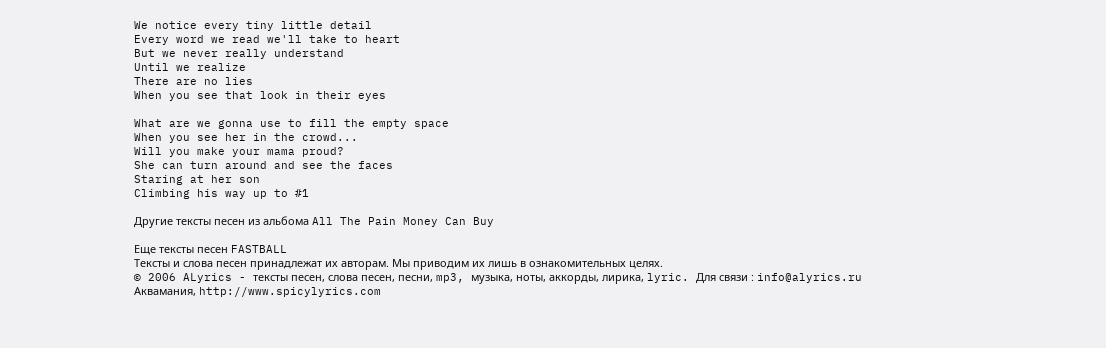We notice every tiny little detail
Every word we read we'll take to heart
But we never really understand
Until we realize
There are no lies
When you see that look in their eyes

What are we gonna use to fill the empty space
When you see her in the crowd...
Will you make your mama proud?
She can turn around and see the faces
Staring at her son
Climbing his way up to #1

Другие тексты песен из альбома All The Pain Money Can Buy

Еще тексты песен FASTBALL
Тексты и слова песен принадлежат их авторам. Мы приводим их лишь в ознакомительных целях.
© 2006 ALyrics - тексты песен, слова песен, песни, mp3, музыка, ноты, аккорды, лирика, lyric. Для связи : info@alyrics.ru Аквамания, http://www.spicylyrics.com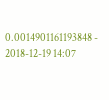0.0014901161193848 - 2018-12-19 14:07